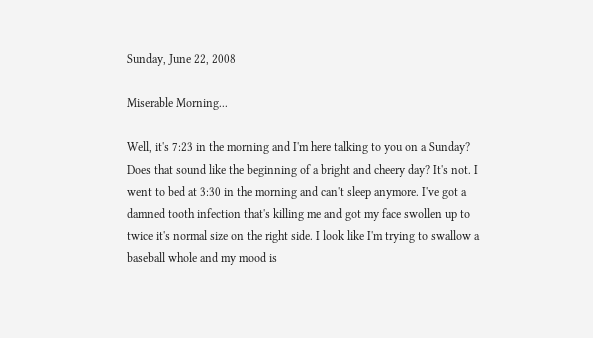Sunday, June 22, 2008

Miserable Morning...

Well, it's 7:23 in the morning and I'm here talking to you on a Sunday? Does that sound like the beginning of a bright and cheery day? It's not. I went to bed at 3:30 in the morning and can't sleep anymore. I've got a damned tooth infection that's killing me and got my face swollen up to twice it's normal size on the right side. I look like I'm trying to swallow a baseball whole and my mood is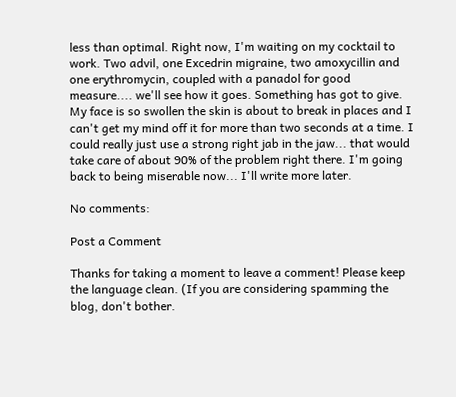less than optimal. Right now, I'm waiting on my cocktail to work. Two advil, one Excedrin migraine, two amoxycillin and one erythromycin, coupled with a panadol for good measure.... we'll see how it goes. Something has got to give. My face is so swollen the skin is about to break in places and I can't get my mind off it for more than two seconds at a time. I could really just use a strong right jab in the jaw... that would take care of about 90% of the problem right there. I'm going back to being miserable now... I'll write more later.

No comments:

Post a Comment

Thanks for taking a moment to leave a comment! Please keep the language clean. (If you are considering spamming the blog, don't bother.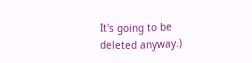It's going to be deleted anyway.)